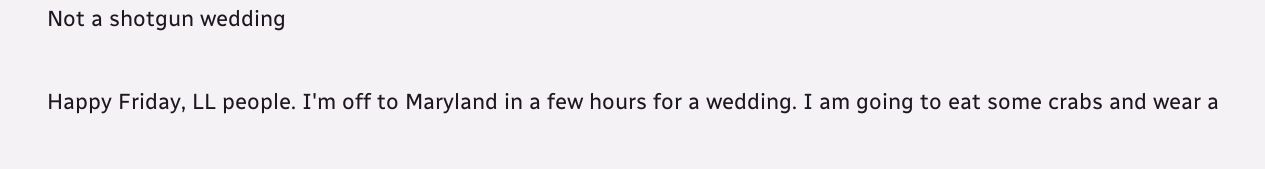Not a shotgun wedding

Happy Friday, LL people. I'm off to Maryland in a few hours for a wedding. I am going to eat some crabs and wear a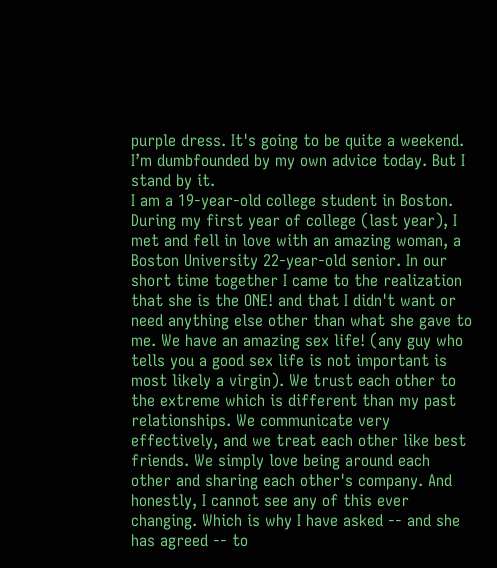purple dress. It's going to be quite a weekend. I’m dumbfounded by my own advice today. But I stand by it.
I am a 19-year-old college student in Boston. During my first year of college (last year), I met and fell in love with an amazing woman, a Boston University 22-year-old senior. In our short time together I came to the realization that she is the ONE! and that I didn't want or need anything else other than what she gave to me. We have an amazing sex life! (any guy who tells you a good sex life is not important is most likely a virgin). We trust each other to the extreme which is different than my past relationships. We communicate very effectively, and we treat each other like best friends. We simply love being around each other and sharing each other's company. And honestly, I cannot see any of this ever changing. Which is why I have asked -- and she has agreed -- to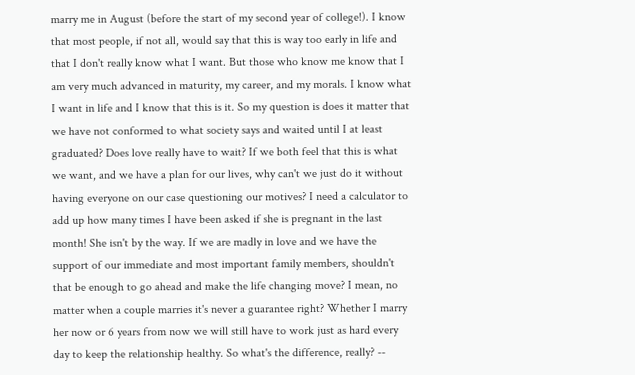marry me in August (before the start of my second year of college!). I know that most people, if not all, would say that this is way too early in life and that I don't really know what I want. But those who know me know that I am very much advanced in maturity, my career, and my morals. I know what I want in life and I know that this is it. So my question is does it matter that we have not conformed to what society says and waited until I at least graduated? Does love really have to wait? If we both feel that this is what we want, and we have a plan for our lives, why can't we just do it without having everyone on our case questioning our motives? I need a calculator to add up how many times I have been asked if she is pregnant in the last month! She isn't by the way. If we are madly in love and we have the support of our immediate and most important family members, shouldn't that be enough to go ahead and make the life changing move? I mean, no matter when a couple marries it's never a guarantee right? Whether I marry her now or 6 years from now we will still have to work just as hard every day to keep the relationship healthy. So what's the difference, really? --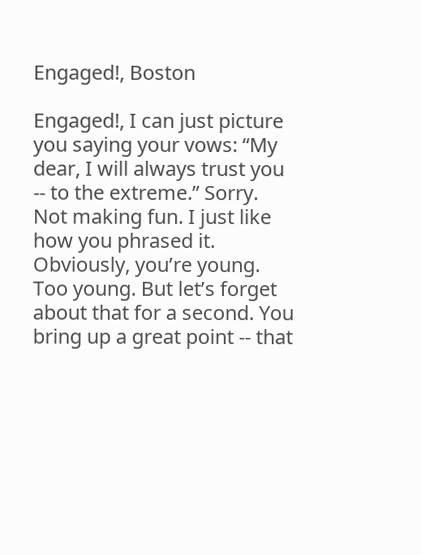Engaged!, Boston

Engaged!, I can just picture you saying your vows: “My dear, I will always trust you -- to the extreme.” Sorry. Not making fun. I just like how you phrased it. Obviously, you’re young. Too young. But let’s forget about that for a second. You bring up a great point -- that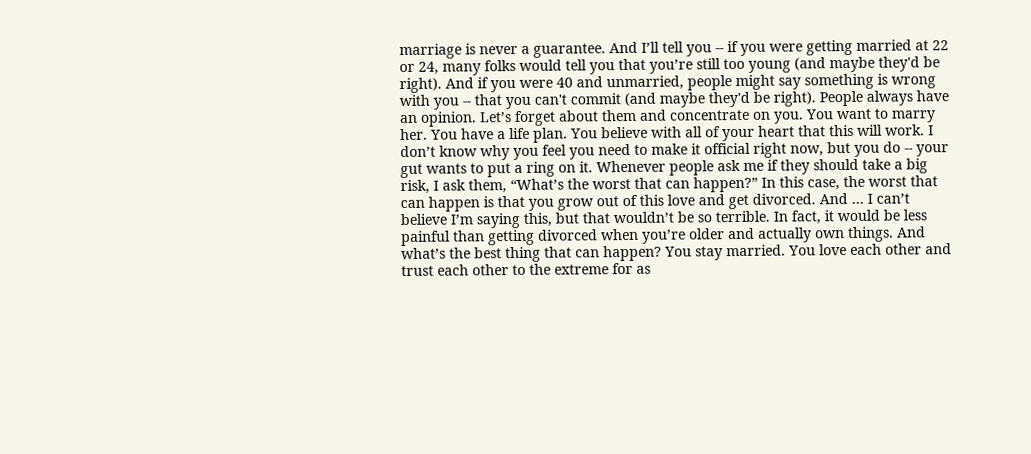marriage is never a guarantee. And I’ll tell you -- if you were getting married at 22 or 24, many folks would tell you that you’re still too young (and maybe they'd be right). And if you were 40 and unmarried, people might say something is wrong with you -- that you can't commit (and maybe they'd be right). People always have an opinion. Let’s forget about them and concentrate on you. You want to marry her. You have a life plan. You believe with all of your heart that this will work. I don’t know why you feel you need to make it official right now, but you do -- your gut wants to put a ring on it. Whenever people ask me if they should take a big risk, I ask them, “What’s the worst that can happen?” In this case, the worst that can happen is that you grow out of this love and get divorced. And … I can’t believe I’m saying this, but that wouldn’t be so terrible. In fact, it would be less painful than getting divorced when you’re older and actually own things. And what’s the best thing that can happen? You stay married. You love each other and trust each other to the extreme for as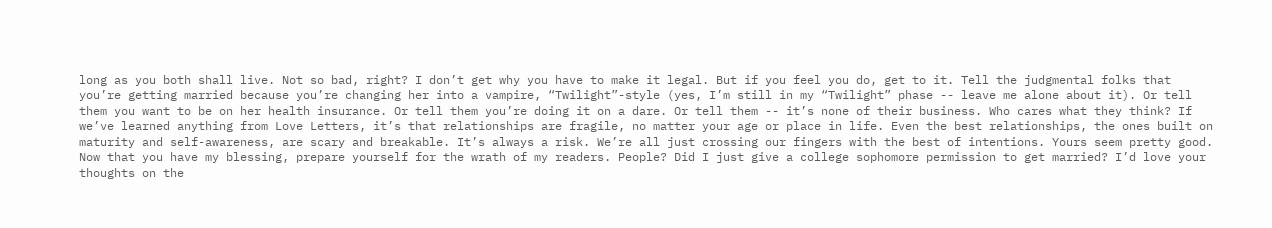long as you both shall live. Not so bad, right? I don’t get why you have to make it legal. But if you feel you do, get to it. Tell the judgmental folks that you’re getting married because you’re changing her into a vampire, “Twilight”-style (yes, I’m still in my “Twilight” phase -- leave me alone about it). Or tell them you want to be on her health insurance. Or tell them you’re doing it on a dare. Or tell them -- it’s none of their business. Who cares what they think? If we’ve learned anything from Love Letters, it’s that relationships are fragile, no matter your age or place in life. Even the best relationships, the ones built on maturity and self-awareness, are scary and breakable. It’s always a risk. We’re all just crossing our fingers with the best of intentions. Yours seem pretty good. Now that you have my blessing, prepare yourself for the wrath of my readers. People? Did I just give a college sophomore permission to get married? I’d love your thoughts on the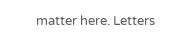matter here. Letters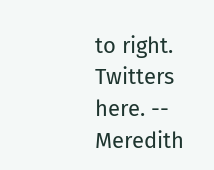to right. Twitters here. -- Meredith